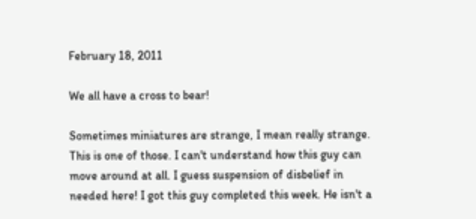February 18, 2011

We all have a cross to bear!

Sometimes miniatures are strange, I mean really strange. This is one of those. I can't understand how this guy can move around at all. I guess suspension of disbelief in needed here! I got this guy completed this week. He isn't a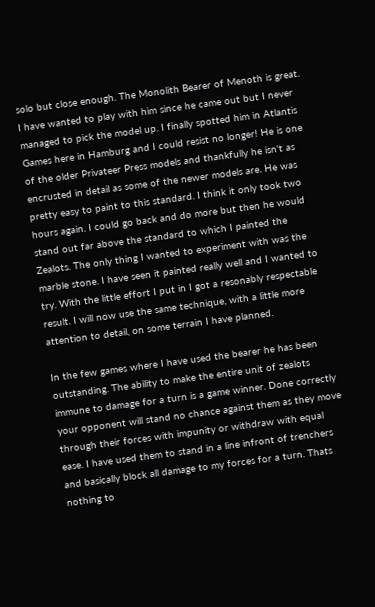solo but close enough. The Monolith Bearer of Menoth is great. I have wanted to play with him since he came out but I never managed to pick the model up. I finally spotted him in Atlantis Games here in Hamburg and I could resist no longer! He is one of the older Privateer Press models and thankfully he isn't as encrusted in detail as some of the newer models are. He was pretty easy to paint to this standard. I think it only took two hours again. I could go back and do more but then he would stand out far above the standard to which I painted the Zealots. The only thing I wanted to experiment with was the marble stone. I have seen it painted really well and I wanted to try. With the little effort I put in I got a resonably respectable result. I will now use the same technique, with a little more attention to detail, on some terrain I have planned.

In the few games where I have used the bearer he has been outstanding. The ability to make the entire unit of zealots immune to damage for a turn is a game winner. Done correctly your opponent will stand no chance against them as they move through their forces with impunity or withdraw with equal ease. I have used them to stand in a line infront of trenchers and basically block all damage to my forces for a turn. Thats nothing to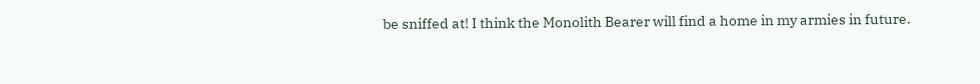be sniffed at! I think the Monolith Bearer will find a home in my armies in future.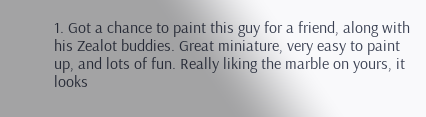1. Got a chance to paint this guy for a friend, along with his Zealot buddies. Great miniature, very easy to paint up, and lots of fun. Really liking the marble on yours, it looks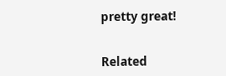pretty great!


Related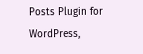Posts Plugin for WordPress,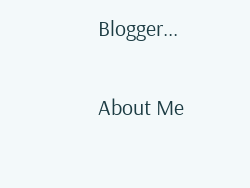Blogger...

About Me